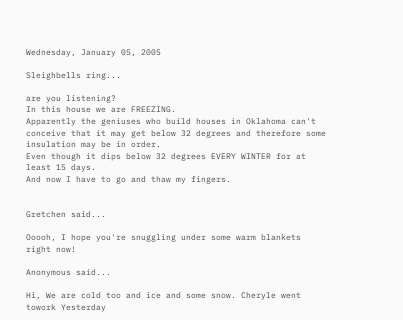Wednesday, January 05, 2005

Sleighbells ring...

are you listening?
In this house we are FREEZING.
Apparently the geniuses who build houses in Oklahoma can't conceive that it may get below 32 degrees and therefore some insulation may be in order.
Even though it dips below 32 degrees EVERY WINTER for at least 15 days.
And now I have to go and thaw my fingers.


Gretchen said...

Ooooh, I hope you're snuggling under some warm blankets right now!

Anonymous said...

Hi, We are cold too and ice and some snow. Cheryle went towork Yesterday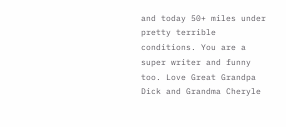and today 50+ miles under pretty terrible conditions. You are a super writer and funny too. Love Great Grandpa Dick and Grandma Cheryle